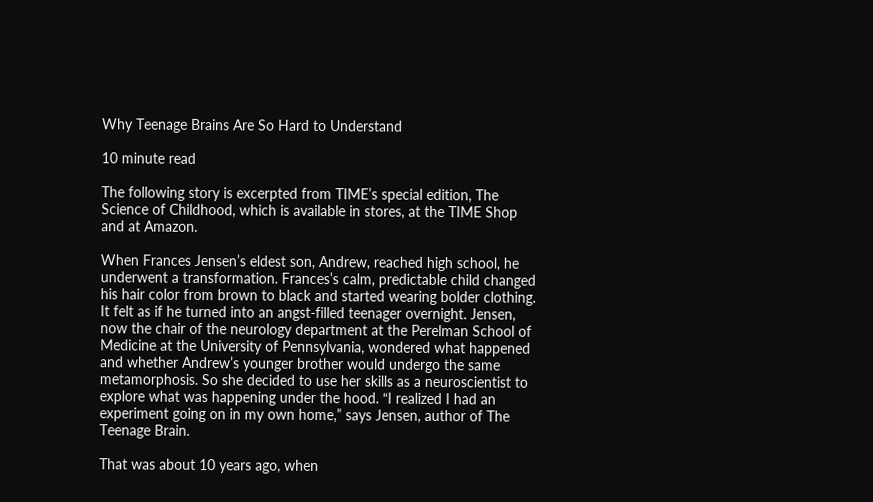Why Teenage Brains Are So Hard to Understand

10 minute read

The following story is excerpted from TIME’s special edition, The Science of Childhood, which is available in stores, at the TIME Shop and at Amazon.

When Frances Jensen’s eldest son, Andrew, reached high school, he underwent a transformation. Frances’s calm, predictable child changed his hair color from brown to black and started wearing bolder clothing. It felt as if he turned into an angst-filled teenager overnight. Jensen, now the chair of the neurology department at the Perelman School of Medicine at the University of Pennsylvania, wondered what happened and whether Andrew’s younger brother would undergo the same metamorphosis. So she decided to use her skills as a neuroscientist to explore what was happening under the hood. “I realized I had an experiment going on in my own home,” says Jensen, author of The Teenage Brain.

That was about 10 years ago, when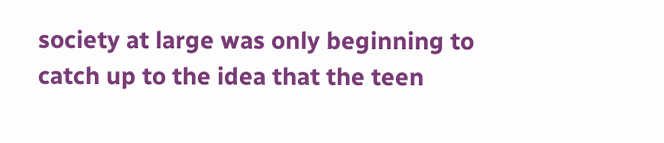society at large was only beginning to catch up to the idea that the teen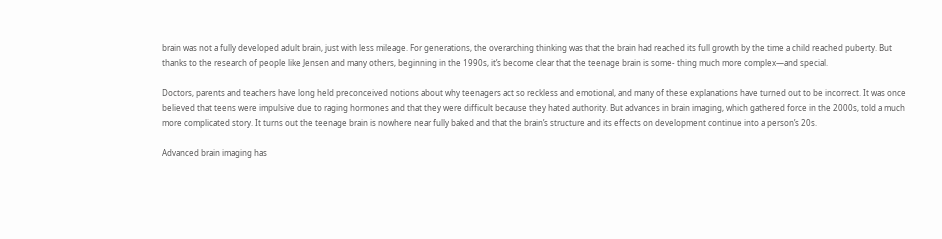brain was not a fully developed adult brain, just with less mileage. For generations, the overarching thinking was that the brain had reached its full growth by the time a child reached puberty. But thanks to the research of people like Jensen and many others, beginning in the 1990s, it’s become clear that the teenage brain is some- thing much more complex—and special.

Doctors, parents and teachers have long held preconceived notions about why teenagers act so reckless and emotional, and many of these explanations have turned out to be incorrect. It was once believed that teens were impulsive due to raging hormones and that they were difficult because they hated authority. But advances in brain imaging, which gathered force in the 2000s, told a much more complicated story. It turns out the teenage brain is nowhere near fully baked and that the brain’s structure and its effects on development continue into a person’s 20s.

Advanced brain imaging has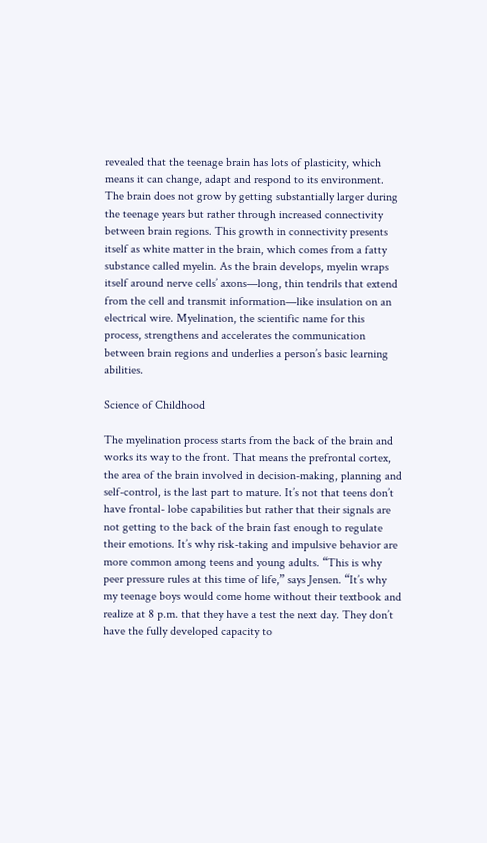revealed that the teenage brain has lots of plasticity, which means it can change, adapt and respond to its environment. The brain does not grow by getting substantially larger during the teenage years but rather through increased connectivity between brain regions. This growth in connectivity presents itself as white matter in the brain, which comes from a fatty substance called myelin. As the brain develops, myelin wraps itself around nerve cells’ axons—long, thin tendrils that extend from the cell and transmit information—like insulation on an electrical wire. Myelination, the scientific name for this process, strengthens and accelerates the communication between brain regions and underlies a person’s basic learning abilities.

Science of Childhood

The myelination process starts from the back of the brain and works its way to the front. That means the prefrontal cortex, the area of the brain involved in decision-making, planning and self-control, is the last part to mature. It’s not that teens don’t have frontal- lobe capabilities but rather that their signals are not getting to the back of the brain fast enough to regulate their emotions. It’s why risk-taking and impulsive behavior are more common among teens and young adults. “This is why peer pressure rules at this time of life,” says Jensen. “It’s why my teenage boys would come home without their textbook and realize at 8 p.m. that they have a test the next day. They don’t have the fully developed capacity to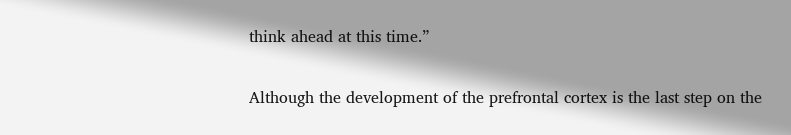think ahead at this time.”

Although the development of the prefrontal cortex is the last step on the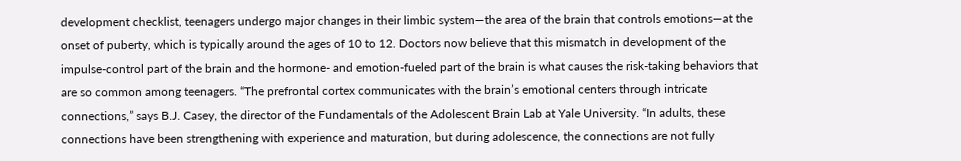development checklist, teenagers undergo major changes in their limbic system—the area of the brain that controls emotions—at the onset of puberty, which is typically around the ages of 10 to 12. Doctors now believe that this mismatch in development of the impulse-control part of the brain and the hormone- and emotion-fueled part of the brain is what causes the risk-taking behaviors that are so common among teenagers. “The prefrontal cortex communicates with the brain’s emotional centers through intricate connections,” says B.J. Casey, the director of the Fundamentals of the Adolescent Brain Lab at Yale University. “In adults, these connections have been strengthening with experience and maturation, but during adolescence, the connections are not fully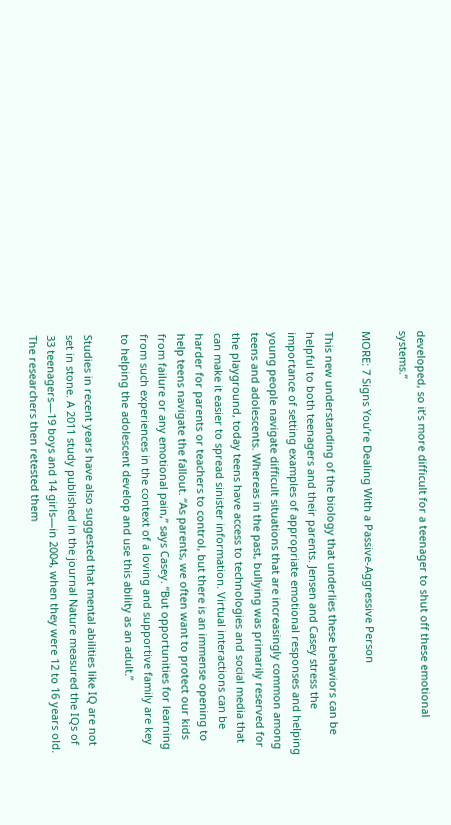developed, so it’s more difficult for a teenager to shut off these emotional systems.”

MORE: 7 Signs You’re Dealing With a Passive-Aggressive Person

This new understanding of the biology that underlies these behaviors can be helpful to both teenagers and their parents. Jensen and Casey stress the importance of setting examples of appropriate emotional responses and helping young people navigate difficult situations that are increasingly common among teens and adolescents. Whereas in the past, bullying was primarily reserved for the playground, today teens have access to technologies and social media that can make it easier to spread sinister information. Virtual interactions can be harder for parents or teachers to control, but there is an immense opening to help teens navigate the fallout. “As parents, we often want to protect our kids from failure or any emotional pain,” says Casey. “But opportunities for learning from such experiences in the context of a loving and supportive family are key to helping the adolescent develop and use this ability as an adult.”

Studies in recent years have also suggested that mental abilities like IQ are not set in stone. A 2011 study published in the journal Nature measured the IQs of 33 teenagers—19 boys and 14 girls—in 2004, when they were 12 to 16 years old. The researchers then retested them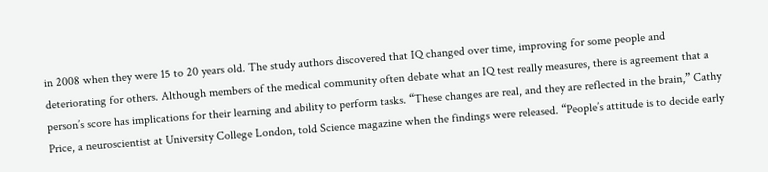in 2008 when they were 15 to 20 years old. The study authors discovered that IQ changed over time, improving for some people and deteriorating for others. Although members of the medical community often debate what an IQ test really measures, there is agreement that a person’s score has implications for their learning and ability to perform tasks. “These changes are real, and they are reflected in the brain,” Cathy Price, a neuroscientist at University College London, told Science magazine when the findings were released. “People’s attitude is to decide early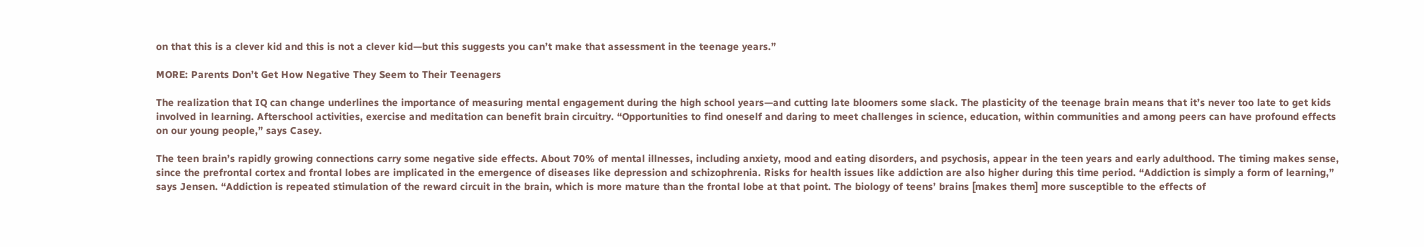on that this is a clever kid and this is not a clever kid—but this suggests you can’t make that assessment in the teenage years.”

MORE: Parents Don’t Get How Negative They Seem to Their Teenagers

The realization that IQ can change underlines the importance of measuring mental engagement during the high school years—and cutting late bloomers some slack. The plasticity of the teenage brain means that it’s never too late to get kids involved in learning. Afterschool activities, exercise and meditation can benefit brain circuitry. “Opportunities to find oneself and daring to meet challenges in science, education, within communities and among peers can have profound effects on our young people,” says Casey.

The teen brain’s rapidly growing connections carry some negative side effects. About 70% of mental illnesses, including anxiety, mood and eating disorders, and psychosis, appear in the teen years and early adulthood. The timing makes sense, since the prefrontal cortex and frontal lobes are implicated in the emergence of diseases like depression and schizophrenia. Risks for health issues like addiction are also higher during this time period. “Addiction is simply a form of learning,” says Jensen. “Addiction is repeated stimulation of the reward circuit in the brain, which is more mature than the frontal lobe at that point. The biology of teens’ brains [makes them] more susceptible to the effects of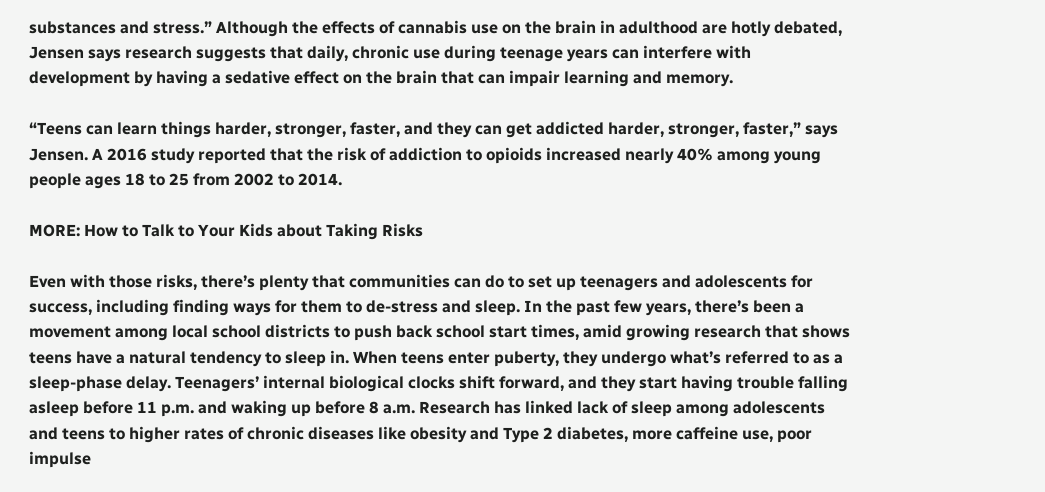substances and stress.” Although the effects of cannabis use on the brain in adulthood are hotly debated, Jensen says research suggests that daily, chronic use during teenage years can interfere with development by having a sedative effect on the brain that can impair learning and memory.

“Teens can learn things harder, stronger, faster, and they can get addicted harder, stronger, faster,” says Jensen. A 2016 study reported that the risk of addiction to opioids increased nearly 40% among young people ages 18 to 25 from 2002 to 2014.

MORE: How to Talk to Your Kids about Taking Risks

Even with those risks, there’s plenty that communities can do to set up teenagers and adolescents for success, including finding ways for them to de-stress and sleep. In the past few years, there’s been a movement among local school districts to push back school start times, amid growing research that shows teens have a natural tendency to sleep in. When teens enter puberty, they undergo what’s referred to as a sleep-phase delay. Teenagers’ internal biological clocks shift forward, and they start having trouble falling asleep before 11 p.m. and waking up before 8 a.m. Research has linked lack of sleep among adolescents and teens to higher rates of chronic diseases like obesity and Type 2 diabetes, more caffeine use, poor impulse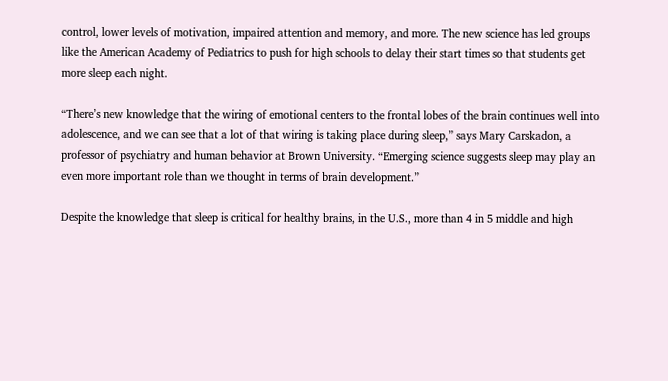control, lower levels of motivation, impaired attention and memory, and more. The new science has led groups like the American Academy of Pediatrics to push for high schools to delay their start times so that students get more sleep each night.

“There’s new knowledge that the wiring of emotional centers to the frontal lobes of the brain continues well into adolescence, and we can see that a lot of that wiring is taking place during sleep,” says Mary Carskadon, a professor of psychiatry and human behavior at Brown University. “Emerging science suggests sleep may play an even more important role than we thought in terms of brain development.”

Despite the knowledge that sleep is critical for healthy brains, in the U.S., more than 4 in 5 middle and high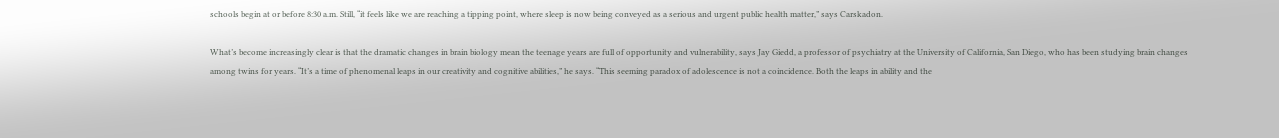schools begin at or before 8:30 a.m. Still, “it feels like we are reaching a tipping point, where sleep is now being conveyed as a serious and urgent public health matter,” says Carskadon.

What’s become increasingly clear is that the dramatic changes in brain biology mean the teenage years are full of opportunity and vulnerability, says Jay Giedd, a professor of psychiatry at the University of California, San Diego, who has been studying brain changes among twins for years. “It’s a time of phenomenal leaps in our creativity and cognitive abilities,” he says. “This seeming paradox of adolescence is not a coincidence. Both the leaps in ability and the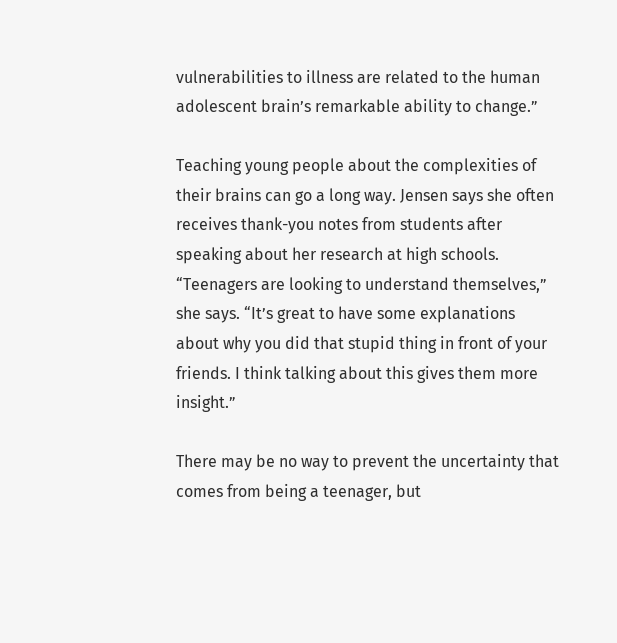vulnerabilities to illness are related to the human adolescent brain’s remarkable ability to change.”

Teaching young people about the complexities of their brains can go a long way. Jensen says she often receives thank-you notes from students after speaking about her research at high schools. “Teenagers are looking to understand themselves,” she says. “It’s great to have some explanations about why you did that stupid thing in front of your friends. I think talking about this gives them more insight.”

There may be no way to prevent the uncertainty that comes from being a teenager, but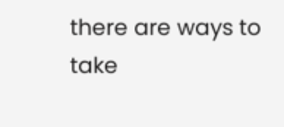there are ways to take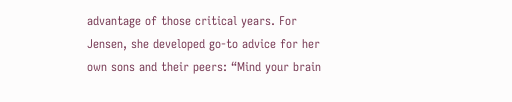advantage of those critical years. For Jensen, she developed go-to advice for her own sons and their peers: “Mind your brain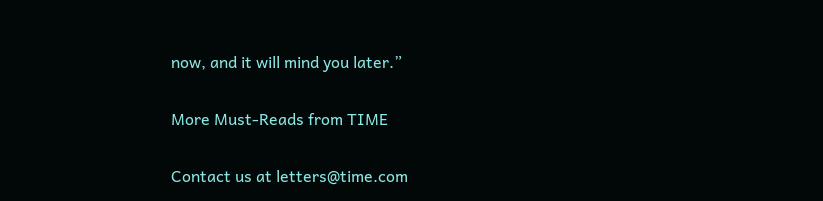now, and it will mind you later.”

More Must-Reads from TIME

Contact us at letters@time.com